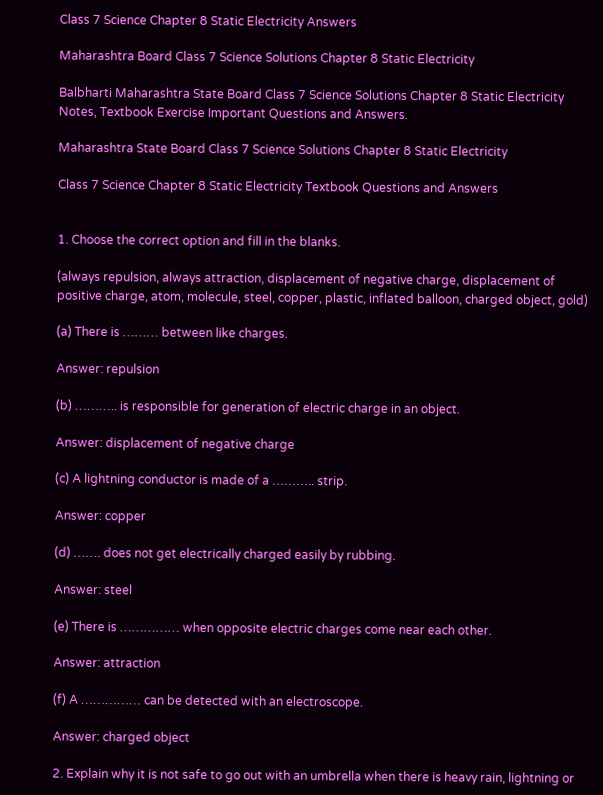Class 7 Science Chapter 8 Static Electricity Answers

Maharashtra Board Class 7 Science Solutions Chapter 8 Static Electricity

Balbharti Maharashtra State Board Class 7 Science Solutions Chapter 8 Static Electricity Notes, Textbook Exercise Important Questions and Answers.

Maharashtra State Board Class 7 Science Solutions Chapter 8 Static Electricity

Class 7 Science Chapter 8 Static Electricity Textbook Questions and Answers


1. Choose the correct option and fill in the blanks.

(always repulsion, always attraction, displacement of negative charge, displacement of positive charge, atom, molecule, steel, copper, plastic, inflated balloon, charged object, gold)

(a) There is ……… between like charges.

Answer: repulsion

(b) ……….. is responsible for generation of electric charge in an object.

Answer: displacement of negative charge

(c) A lightning conductor is made of a ……….. strip.

Answer: copper

(d) ……. does not get electrically charged easily by rubbing.

Answer: steel

(e) There is …………… when opposite electric charges come near each other.

Answer: attraction

(f) A …………… can be detected with an electroscope.

Answer: charged object

2. Explain why it is not safe to go out with an umbrella when there is heavy rain, lightning or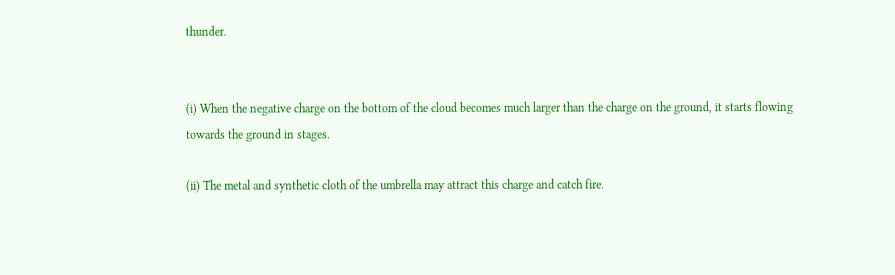thunder.


(i) When the negative charge on the bottom of the cloud becomes much larger than the charge on the ground, it starts flowing towards the ground in stages.

(ii) The metal and synthetic cloth of the umbrella may attract this charge and catch fire.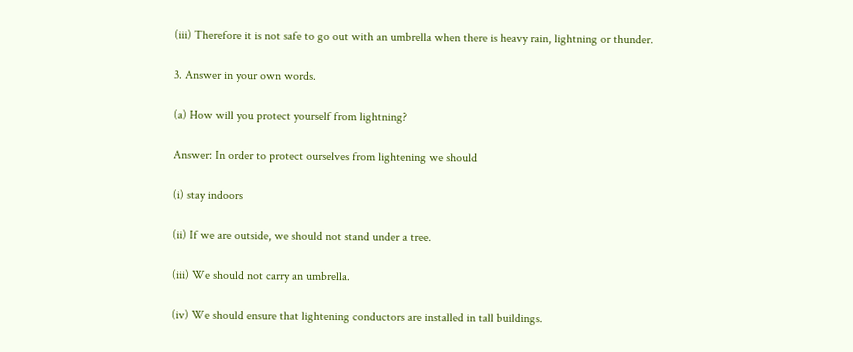(iii) Therefore it is not safe to go out with an umbrella when there is heavy rain, lightning or thunder.

3. Answer in your own words.

(a) How will you protect yourself from lightning?

Answer: In order to protect ourselves from lightening we should

(i) stay indoors

(ii) If we are outside, we should not stand under a tree.

(iii) We should not carry an umbrella.

(iv) We should ensure that lightening conductors are installed in tall buildings.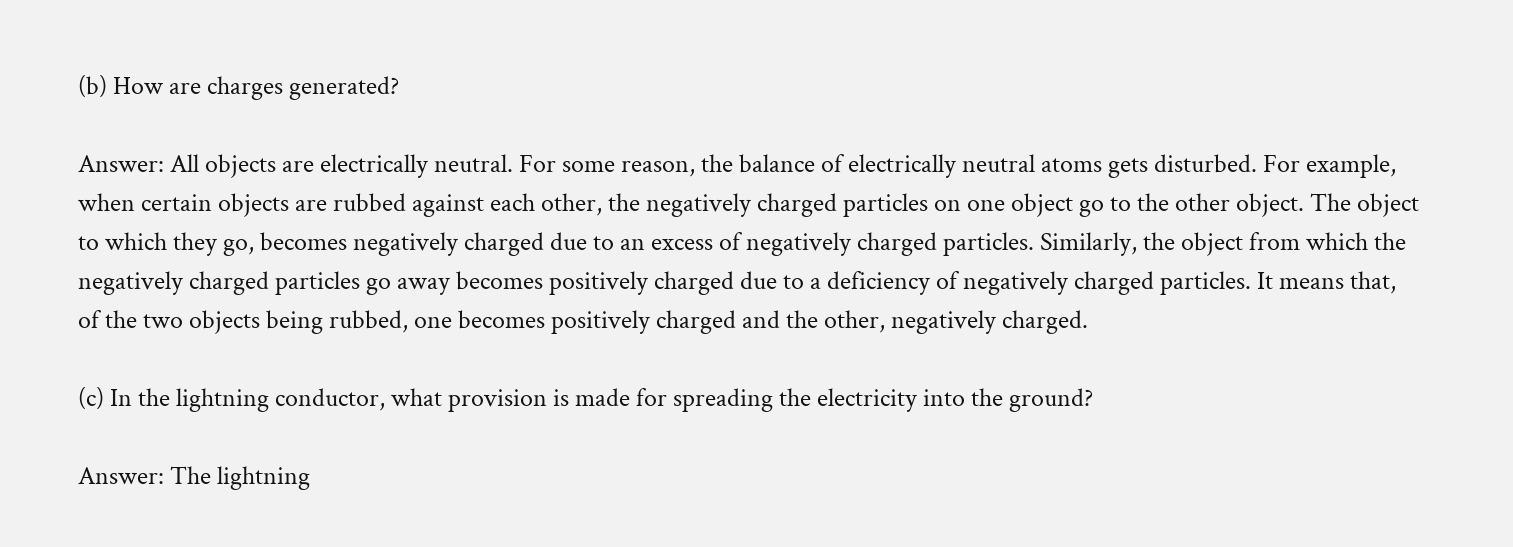(b) How are charges generated?

Answer: All objects are electrically neutral. For some reason, the balance of electrically neutral atoms gets disturbed. For example, when certain objects are rubbed against each other, the negatively charged particles on one object go to the other object. The object to which they go, becomes negatively charged due to an excess of negatively charged particles. Similarly, the object from which the negatively charged particles go away becomes positively charged due to a deficiency of negatively charged particles. It means that, of the two objects being rubbed, one becomes positively charged and the other, negatively charged.

(c) In the lightning conductor, what provision is made for spreading the electricity into the ground?

Answer: The lightning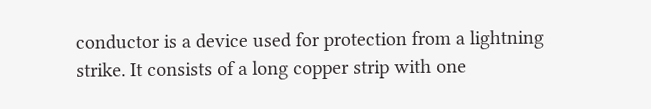conductor is a device used for protection from a lightning strike. It consists of a long copper strip with one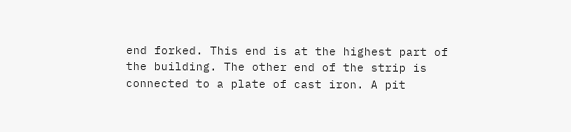end forked. This end is at the highest part of the building. The other end of the strip is connected to a plate of cast iron. A pit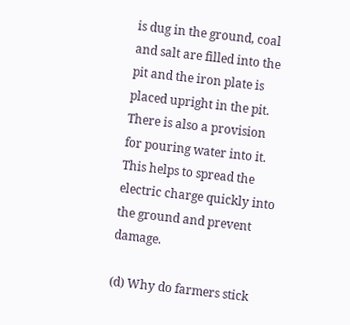is dug in the ground, coal and salt are filled into the pit and the iron plate is placed upright in the pit. There is also a provision for pouring water into it. This helps to spread the electric charge quickly into the ground and prevent damage.

(d) Why do farmers stick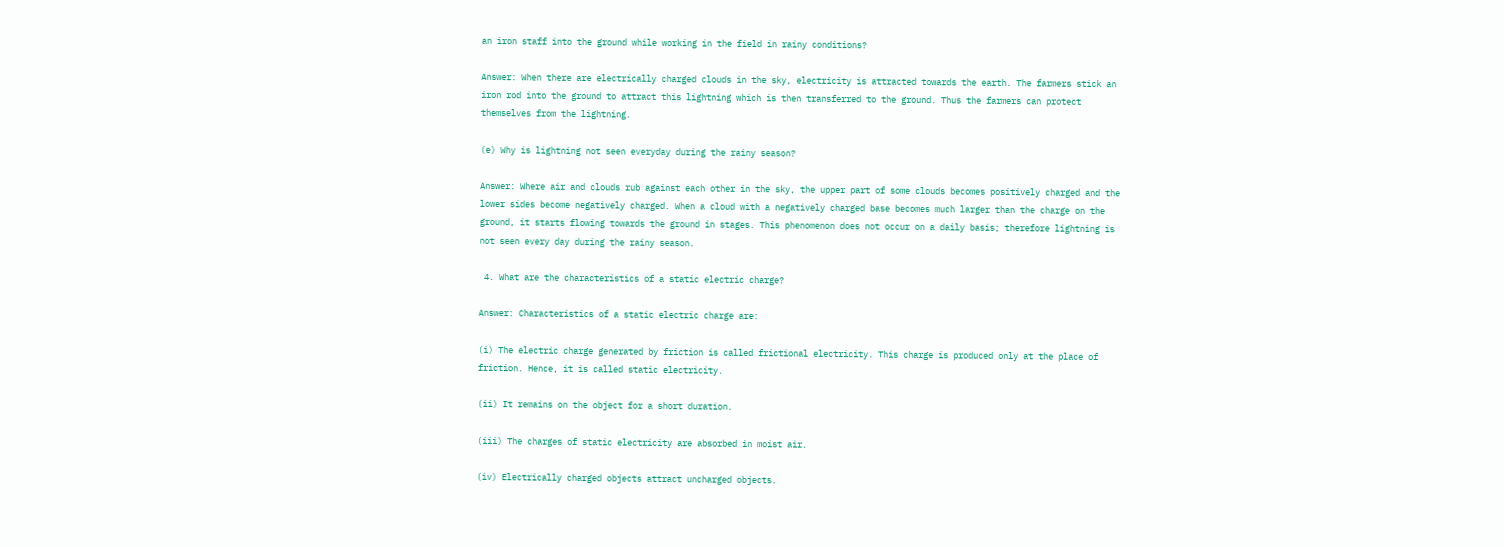an iron staff into the ground while working in the field in rainy conditions?

Answer: When there are electrically charged clouds in the sky, electricity is attracted towards the earth. The farmers stick an iron rod into the ground to attract this lightning which is then transferred to the ground. Thus the farmers can protect themselves from the lightning.

(e) Why is lightning not seen everyday during the rainy season?

Answer: Where air and clouds rub against each other in the sky, the upper part of some clouds becomes positively charged and the lower sides become negatively charged. When a cloud with a negatively charged base becomes much larger than the charge on the ground, it starts flowing towards the ground in stages. This phenomenon does not occur on a daily basis; therefore lightning is not seen every day during the rainy season.

 4. What are the characteristics of a static electric charge?

Answer: Characteristics of a static electric charge are:

(i) The electric charge generated by friction is called frictional electricity. This charge is produced only at the place of friction. Hence, it is called static electricity.

(ii) It remains on the object for a short duration.

(iii) The charges of static electricity are absorbed in moist air.

(iv) Electrically charged objects attract uncharged objects.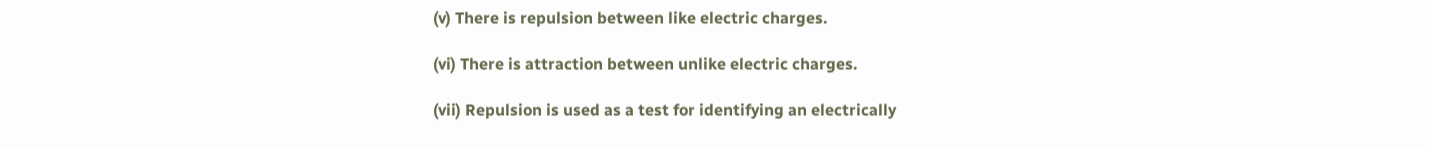(v) There is repulsion between like electric charges.

(vi) There is attraction between unlike electric charges.

(vii) Repulsion is used as a test for identifying an electrically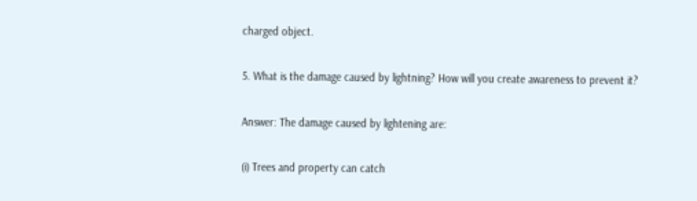charged object.

5. What is the damage caused by lightning? How will you create awareness to prevent it?

Answer: The damage caused by lightening are:

(i) Trees and property can catch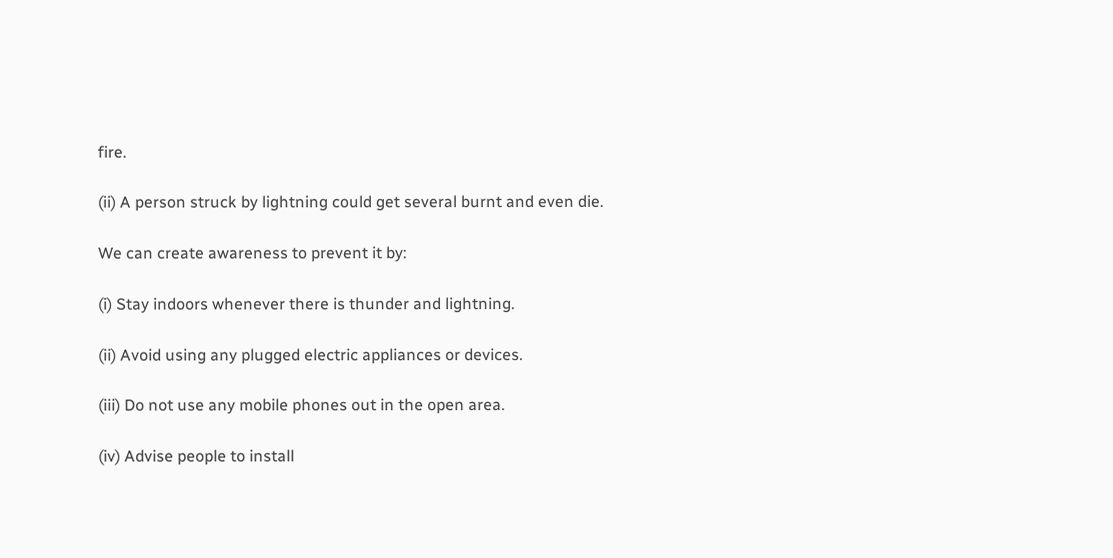fire.

(ii) A person struck by lightning could get several burnt and even die.

We can create awareness to prevent it by:

(i) Stay indoors whenever there is thunder and lightning.

(ii) Avoid using any plugged electric appliances or devices.

(iii) Do not use any mobile phones out in the open area.

(iv) Advise people to install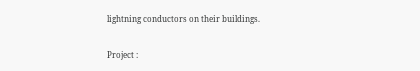lightning conductors on their buildings.

Project :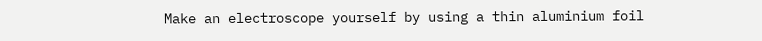Make an electroscope yourself by using a thin aluminium foil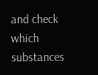and check which substances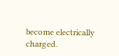become electrically charged.